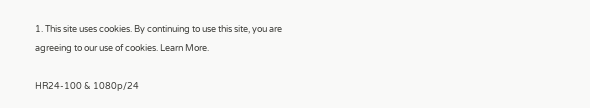1. This site uses cookies. By continuing to use this site, you are agreeing to our use of cookies. Learn More.

HR24-100 & 1080p/24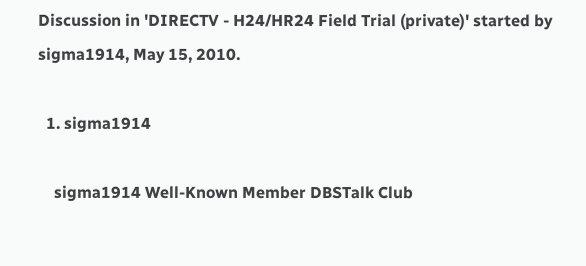Discussion in 'DIRECTV - H24/HR24 Field Trial (private)' started by sigma1914, May 15, 2010.

  1. sigma1914

    sigma1914 Well-Known Member DBSTalk Club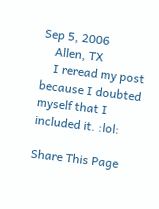Sep 5, 2006
    Allen, TX
    I reread my post because I doubted myself that I included it. :lol:

Share This Page